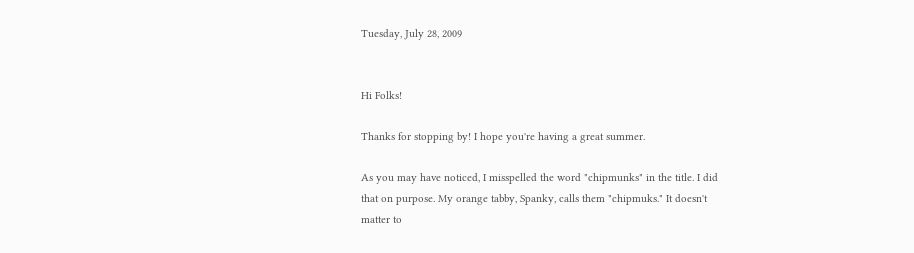Tuesday, July 28, 2009


Hi Folks!

Thanks for stopping by! I hope you're having a great summer.

As you may have noticed, I misspelled the word "chipmunks" in the title. I did that on purpose. My orange tabby, Spanky, calls them "chipmuks." It doesn't matter to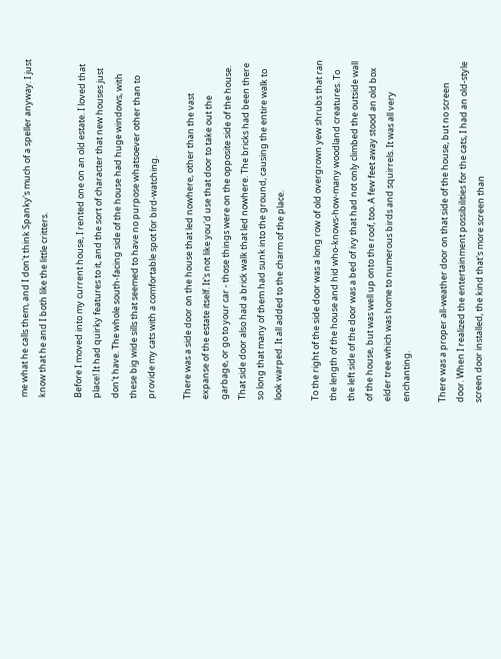me what he calls them, and I don't think Spanky's much of a speller anyway. I just know that he and I both like the little critters.

Before I moved into my current house, I rented one on an old estate. I loved that place! It had quirky features to it, and the sort of character that new houses just don't have. The whole south-facing side of the house had huge windows, with these big wide sills that seemed to have no purpose whatsoever other than to provide my cats with a comfortable spot for bird-watching.

There was a side door on the house that led nowhere, other than the vast expanse of the estate itself. It's not like you'd use that door to take out the garbage, or go to your car - those things were on the opposite side of the house. That side door also had a brick walk that led nowhere. The bricks had been there so long that many of them had sunk into the ground, causing the entire walk to look warped. It all added to the charm of the place.

To the right of the side door was a long row of old overgrown yew shrubs that ran the length of the house and hid who-knows-how-many woodland creatures. To the left side of the door was a bed of ivy that had not only climbed the outside wall of the house, but was well up onto the roof, too. A few feet away stood an old box elder tree which was home to numerous birds and squirrels. It was all very enchanting.

There was a proper all-weather door on that side of the house, but no screen door. When I realized the entertainment possibilities for the cats, I had an old-style screen door installed, the kind that's more screen than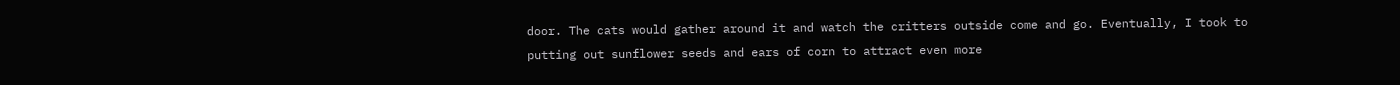door. The cats would gather around it and watch the critters outside come and go. Eventually, I took to putting out sunflower seeds and ears of corn to attract even more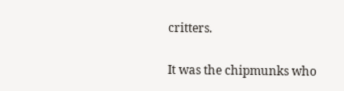critters.

It was the chipmunks who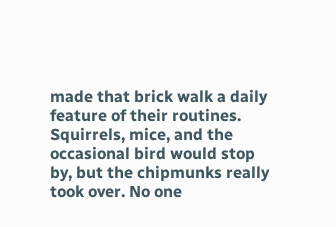made that brick walk a daily feature of their routines. Squirrels, mice, and the occasional bird would stop by, but the chipmunks really took over. No one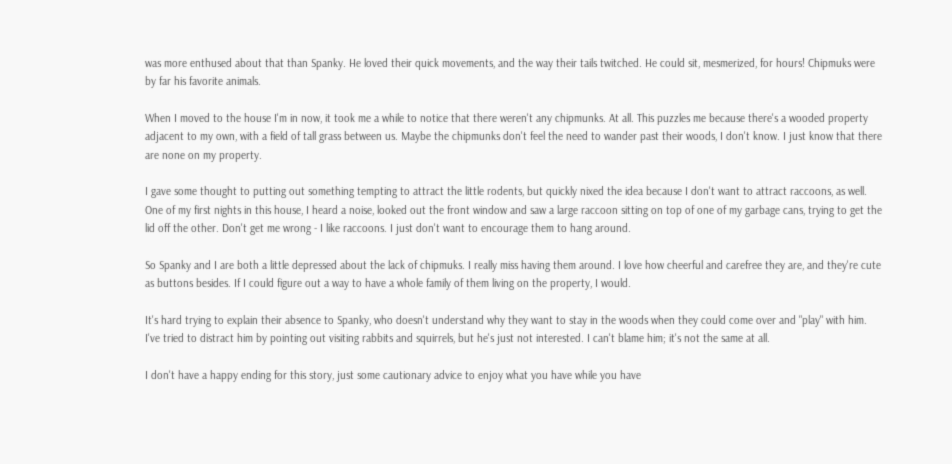was more enthused about that than Spanky. He loved their quick movements, and the way their tails twitched. He could sit, mesmerized, for hours! Chipmuks were by far his favorite animals.

When I moved to the house I'm in now, it took me a while to notice that there weren't any chipmunks. At all. This puzzles me because there's a wooded property adjacent to my own, with a field of tall grass between us. Maybe the chipmunks don't feel the need to wander past their woods, I don't know. I just know that there are none on my property.

I gave some thought to putting out something tempting to attract the little rodents, but quickly nixed the idea because I don't want to attract raccoons, as well. One of my first nights in this house, I heard a noise, looked out the front window and saw a large raccoon sitting on top of one of my garbage cans, trying to get the lid off the other. Don't get me wrong - I like raccoons. I just don't want to encourage them to hang around.

So Spanky and I are both a little depressed about the lack of chipmuks. I really miss having them around. I love how cheerful and carefree they are, and they're cute as buttons besides. If I could figure out a way to have a whole family of them living on the property, I would.

It's hard trying to explain their absence to Spanky, who doesn't understand why they want to stay in the woods when they could come over and "play" with him. I've tried to distract him by pointing out visiting rabbits and squirrels, but he's just not interested. I can't blame him; it's not the same at all.

I don't have a happy ending for this story, just some cautionary advice to enjoy what you have while you have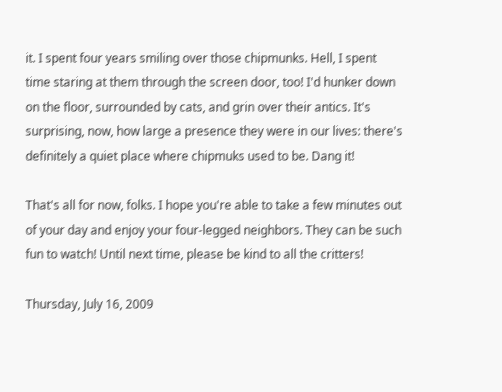it. I spent four years smiling over those chipmunks. Hell, I spent time staring at them through the screen door, too! I'd hunker down on the floor, surrounded by cats, and grin over their antics. It's surprising, now, how large a presence they were in our lives: there's definitely a quiet place where chipmuks used to be. Dang it!

That's all for now, folks. I hope you're able to take a few minutes out of your day and enjoy your four-legged neighbors. They can be such fun to watch! Until next time, please be kind to all the critters!

Thursday, July 16, 2009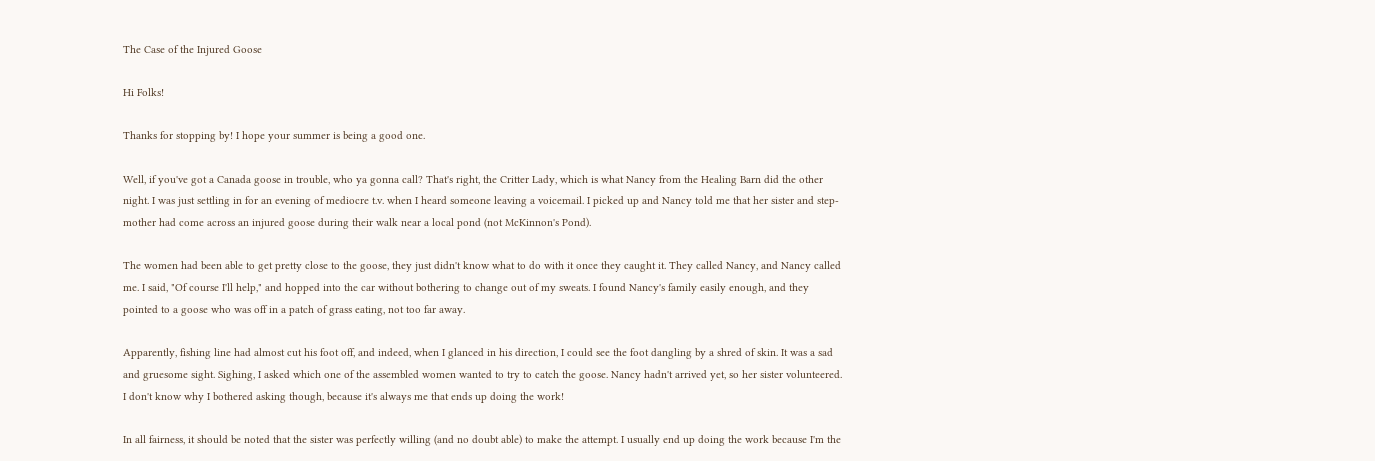The Case of the Injured Goose

Hi Folks!

Thanks for stopping by! I hope your summer is being a good one.

Well, if you've got a Canada goose in trouble, who ya gonna call? That's right, the Critter Lady, which is what Nancy from the Healing Barn did the other night. I was just settling in for an evening of mediocre t.v. when I heard someone leaving a voicemail. I picked up and Nancy told me that her sister and step-mother had come across an injured goose during their walk near a local pond (not McKinnon's Pond).

The women had been able to get pretty close to the goose, they just didn't know what to do with it once they caught it. They called Nancy, and Nancy called me. I said, "Of course I'll help," and hopped into the car without bothering to change out of my sweats. I found Nancy's family easily enough, and they pointed to a goose who was off in a patch of grass eating, not too far away.

Apparently, fishing line had almost cut his foot off, and indeed, when I glanced in his direction, I could see the foot dangling by a shred of skin. It was a sad and gruesome sight. Sighing, I asked which one of the assembled women wanted to try to catch the goose. Nancy hadn't arrived yet, so her sister volunteered. I don't know why I bothered asking though, because it's always me that ends up doing the work!

In all fairness, it should be noted that the sister was perfectly willing (and no doubt able) to make the attempt. I usually end up doing the work because I'm the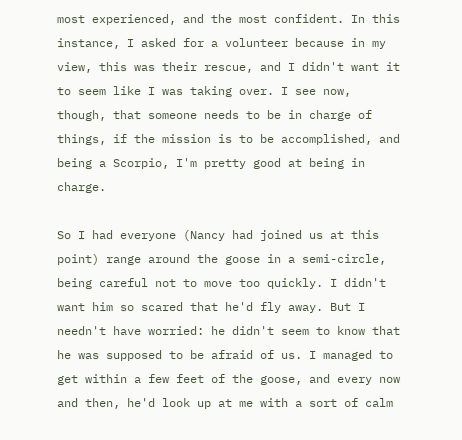most experienced, and the most confident. In this instance, I asked for a volunteer because in my view, this was their rescue, and I didn't want it to seem like I was taking over. I see now, though, that someone needs to be in charge of things, if the mission is to be accomplished, and being a Scorpio, I'm pretty good at being in charge.

So I had everyone (Nancy had joined us at this point) range around the goose in a semi-circle, being careful not to move too quickly. I didn't want him so scared that he'd fly away. But I needn't have worried: he didn't seem to know that he was supposed to be afraid of us. I managed to get within a few feet of the goose, and every now and then, he'd look up at me with a sort of calm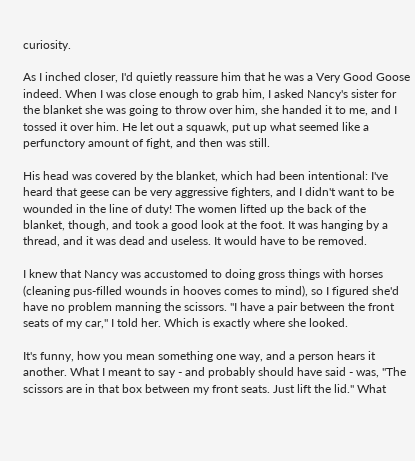curiosity.

As I inched closer, I'd quietly reassure him that he was a Very Good Goose indeed. When I was close enough to grab him, I asked Nancy's sister for the blanket she was going to throw over him, she handed it to me, and I tossed it over him. He let out a squawk, put up what seemed like a perfunctory amount of fight, and then was still.

His head was covered by the blanket, which had been intentional: I've heard that geese can be very aggressive fighters, and I didn't want to be wounded in the line of duty! The women lifted up the back of the blanket, though, and took a good look at the foot. It was hanging by a thread, and it was dead and useless. It would have to be removed.

I knew that Nancy was accustomed to doing gross things with horses (cleaning pus-filled wounds in hooves comes to mind), so I figured she'd have no problem manning the scissors. "I have a pair between the front seats of my car," I told her. Which is exactly where she looked.

It's funny, how you mean something one way, and a person hears it another. What I meant to say - and probably should have said - was, "The scissors are in that box between my front seats. Just lift the lid." What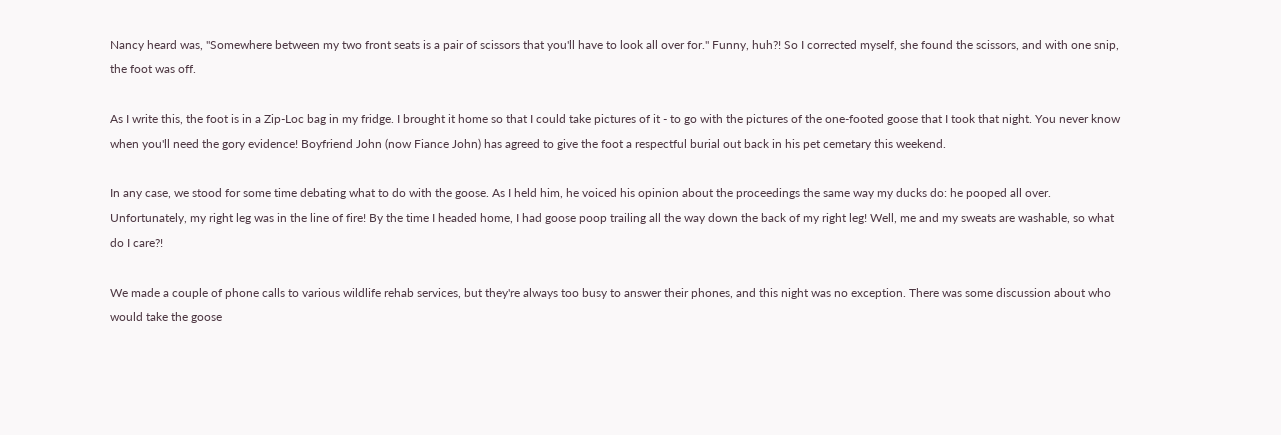Nancy heard was, "Somewhere between my two front seats is a pair of scissors that you'll have to look all over for." Funny, huh?! So I corrected myself, she found the scissors, and with one snip, the foot was off.

As I write this, the foot is in a Zip-Loc bag in my fridge. I brought it home so that I could take pictures of it - to go with the pictures of the one-footed goose that I took that night. You never know when you'll need the gory evidence! Boyfriend John (now Fiance John) has agreed to give the foot a respectful burial out back in his pet cemetary this weekend.

In any case, we stood for some time debating what to do with the goose. As I held him, he voiced his opinion about the proceedings the same way my ducks do: he pooped all over. Unfortunately, my right leg was in the line of fire! By the time I headed home, I had goose poop trailing all the way down the back of my right leg! Well, me and my sweats are washable, so what do I care?!

We made a couple of phone calls to various wildlife rehab services, but they're always too busy to answer their phones, and this night was no exception. There was some discussion about who would take the goose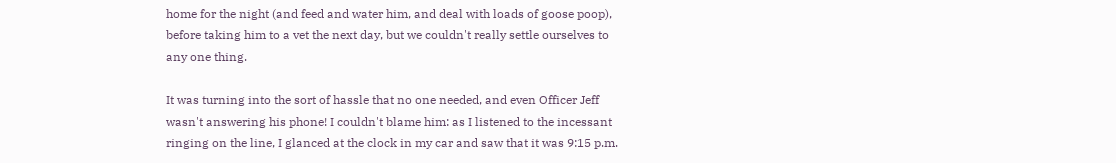home for the night (and feed and water him, and deal with loads of goose poop), before taking him to a vet the next day, but we couldn't really settle ourselves to any one thing.

It was turning into the sort of hassle that no one needed, and even Officer Jeff wasn't answering his phone! I couldn't blame him: as I listened to the incessant ringing on the line, I glanced at the clock in my car and saw that it was 9:15 p.m.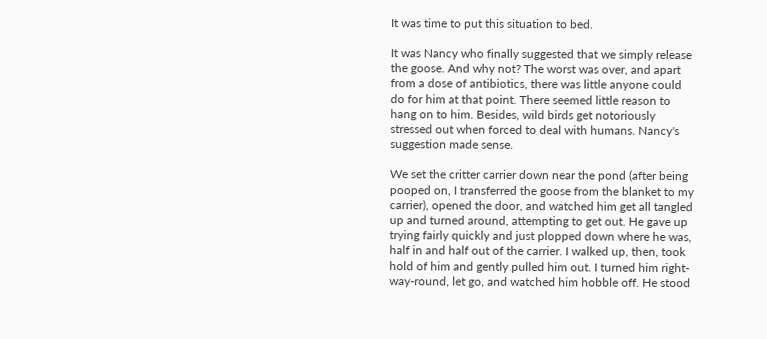It was time to put this situation to bed.

It was Nancy who finally suggested that we simply release the goose. And why not? The worst was over, and apart from a dose of antibiotics, there was little anyone could do for him at that point. There seemed little reason to hang on to him. Besides, wild birds get notoriously stressed out when forced to deal with humans. Nancy's suggestion made sense.

We set the critter carrier down near the pond (after being pooped on, I transferred the goose from the blanket to my carrier), opened the door, and watched him get all tangled up and turned around, attempting to get out. He gave up trying fairly quickly and just plopped down where he was, half in and half out of the carrier. I walked up, then, took hold of him and gently pulled him out. I turned him right-way-round, let go, and watched him hobble off. He stood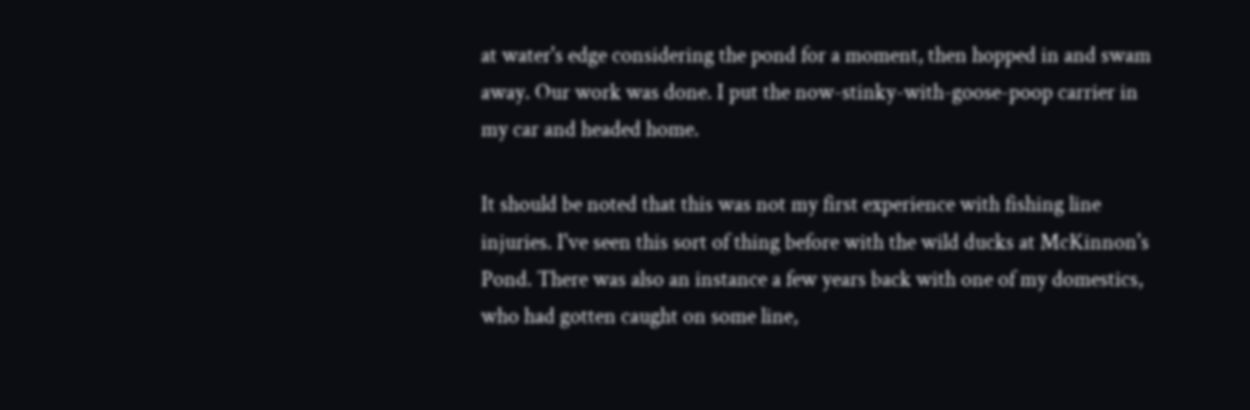at water's edge considering the pond for a moment, then hopped in and swam away. Our work was done. I put the now-stinky-with-goose-poop carrier in my car and headed home.

It should be noted that this was not my first experience with fishing line injuries. I've seen this sort of thing before with the wild ducks at McKinnon's Pond. There was also an instance a few years back with one of my domestics, who had gotten caught on some line,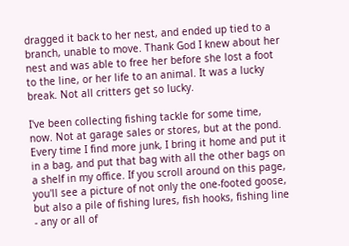dragged it back to her nest, and ended up tied to a branch, unable to move. Thank God I knew about her nest and was able to free her before she lost a foot to the line, or her life to an animal. It was a lucky break. Not all critters get so lucky.

I've been collecting fishing tackle for some time, now. Not at garage sales or stores, but at the pond. Every time I find more junk, I bring it home and put it in a bag, and put that bag with all the other bags on a shelf in my office. If you scroll around on this page, you'll see a picture of not only the one-footed goose, but also a pile of fishing lures, fish hooks, fishing line - any or all of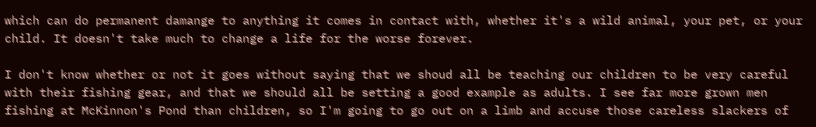which can do permanent damange to anything it comes in contact with, whether it's a wild animal, your pet, or your child. It doesn't take much to change a life for the worse forever.

I don't know whether or not it goes without saying that we shoud all be teaching our children to be very careful with their fishing gear, and that we should all be setting a good example as adults. I see far more grown men fishing at McKinnon's Pond than children, so I'm going to go out on a limb and accuse those careless slackers of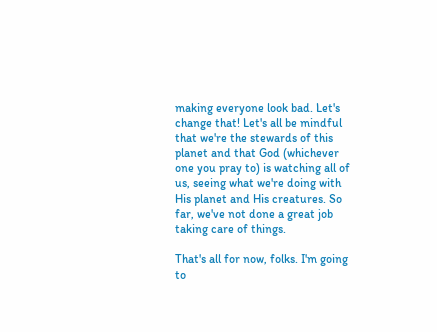making everyone look bad. Let's change that! Let's all be mindful that we're the stewards of this planet and that God (whichever one you pray to) is watching all of us, seeing what we're doing with His planet and His creatures. So far, we've not done a great job taking care of things.

That's all for now, folks. I'm going to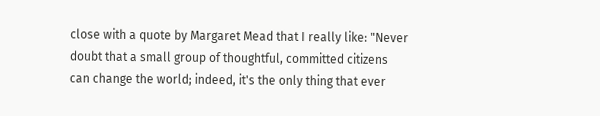close with a quote by Margaret Mead that I really like: "Never doubt that a small group of thoughtful, committed citizens can change the world; indeed, it's the only thing that ever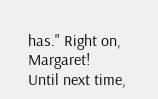has." Right on, Margaret!
Until next time,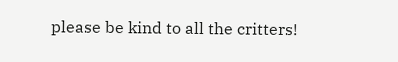please be kind to all the critters!